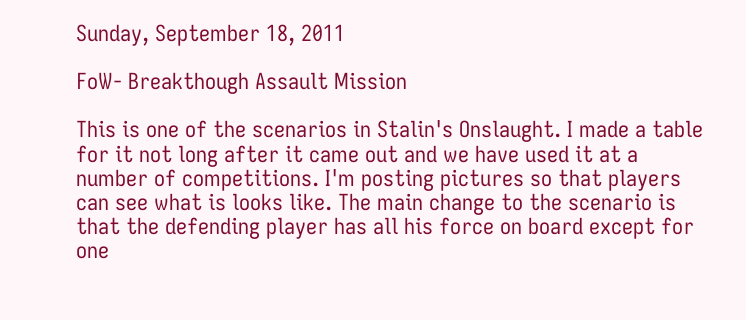Sunday, September 18, 2011

FoW- Breakthough Assault Mission

This is one of the scenarios in Stalin's Onslaught. I made a table for it not long after it came out and we have used it at a number of competitions. I'm posting pictures so that players can see what is looks like. The main change to the scenario is that the defending player has all his force on board except for one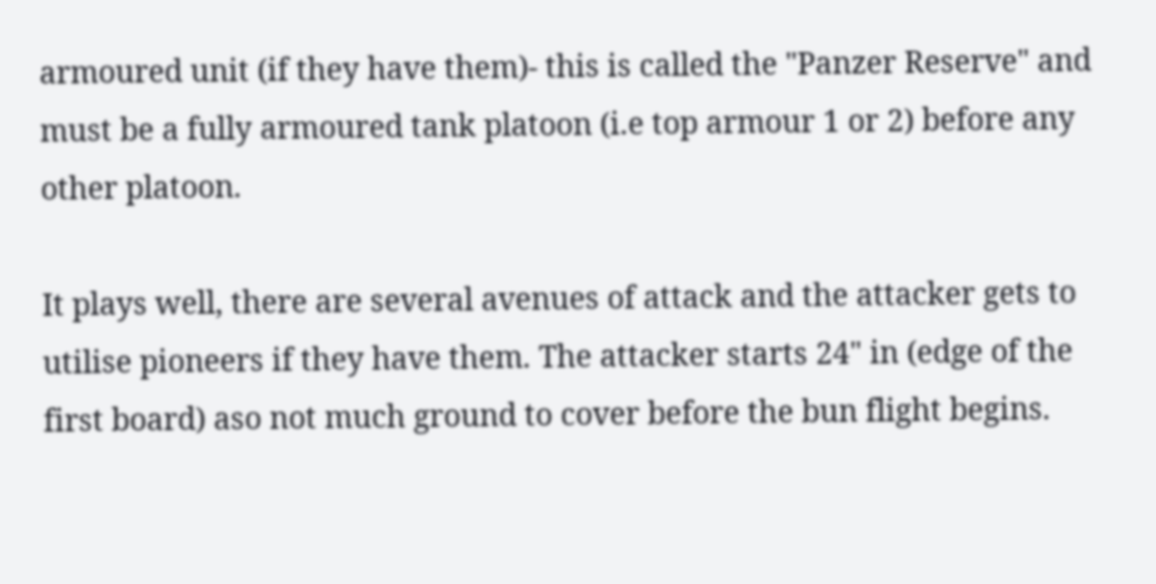armoured unit (if they have them)- this is called the "Panzer Reserve" and must be a fully armoured tank platoon (i.e top armour 1 or 2) before any other platoon.

It plays well, there are several avenues of attack and the attacker gets to utilise pioneers if they have them. The attacker starts 24" in (edge of the first board) aso not much ground to cover before the bun flight begins.